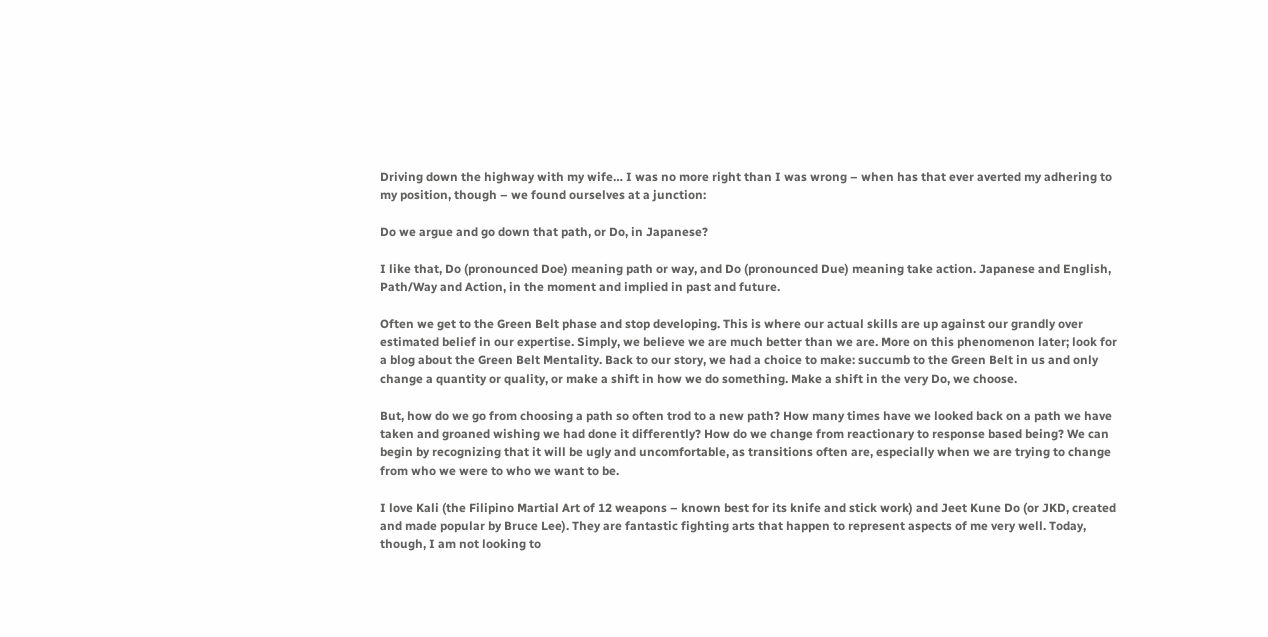Driving down the highway with my wife… I was no more right than I was wrong – when has that ever averted my adhering to my position, though – we found ourselves at a junction:

Do we argue and go down that path, or Do, in Japanese?

I like that, Do (pronounced Doe) meaning path or way, and Do (pronounced Due) meaning take action. Japanese and English, Path/Way and Action, in the moment and implied in past and future.

Often we get to the Green Belt phase and stop developing. This is where our actual skills are up against our grandly over estimated belief in our expertise. Simply, we believe we are much better than we are. More on this phenomenon later; look for a blog about the Green Belt Mentality. Back to our story, we had a choice to make: succumb to the Green Belt in us and only change a quantity or quality, or make a shift in how we do something. Make a shift in the very Do, we choose.

But, how do we go from choosing a path so often trod to a new path? How many times have we looked back on a path we have taken and groaned wishing we had done it differently? How do we change from reactionary to response based being? We can begin by recognizing that it will be ugly and uncomfortable, as transitions often are, especially when we are trying to change from who we were to who we want to be.

I love Kali (the Filipino Martial Art of 12 weapons – known best for its knife and stick work) and Jeet Kune Do (or JKD, created and made popular by Bruce Lee). They are fantastic fighting arts that happen to represent aspects of me very well. Today, though, I am not looking to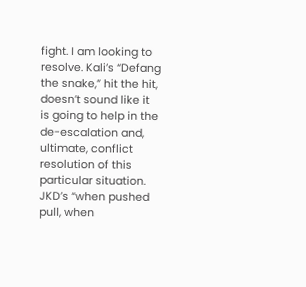fight. I am looking to resolve. Kali’s “Defang the snake,” hit the hit, doesn’t sound like it is going to help in the de-escalation and, ultimate, conflict resolution of this particular situation. JKD’s “when pushed pull, when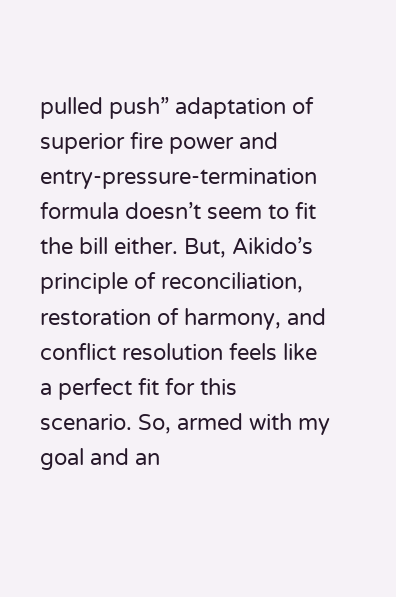pulled push” adaptation of superior fire power and entry-pressure-termination formula doesn’t seem to fit the bill either. But, Aikido’s principle of reconciliation, restoration of harmony, and conflict resolution feels like a perfect fit for this scenario. So, armed with my goal and an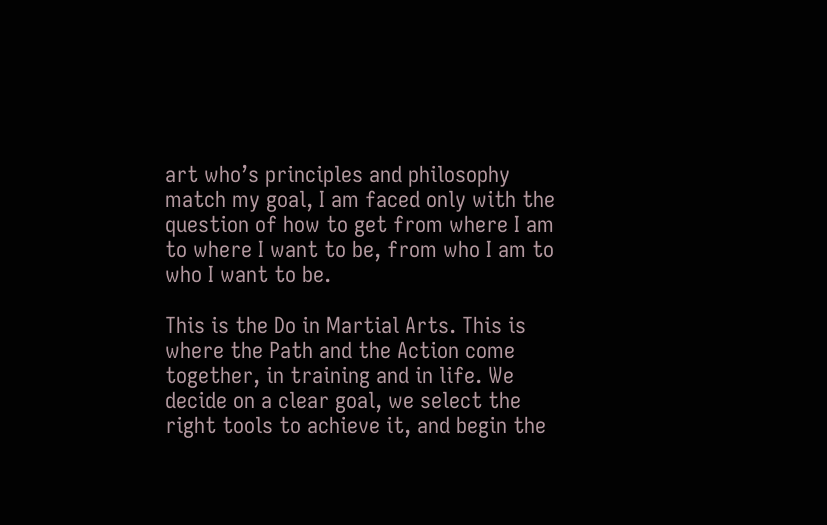art who’s principles and philosophy match my goal, I am faced only with the question of how to get from where I am to where I want to be, from who I am to who I want to be.

This is the Do in Martial Arts. This is where the Path and the Action come together, in training and in life. We decide on a clear goal, we select the right tools to achieve it, and begin the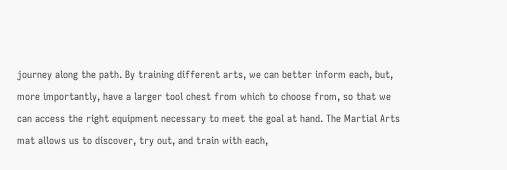journey along the path. By training different arts, we can better inform each, but, more importantly, have a larger tool chest from which to choose from, so that we can access the right equipment necessary to meet the goal at hand. The Martial Arts mat allows us to discover, try out, and train with each,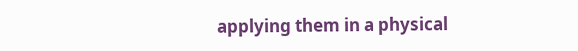applying them in a physical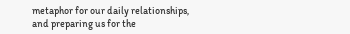metaphor for our daily relationships, and preparing us for the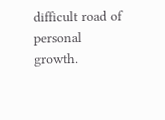difficult road of personal growth.